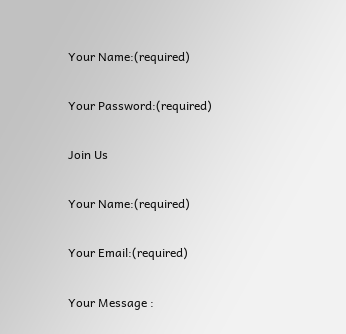Your Name:(required)

Your Password:(required)

Join Us

Your Name:(required)

Your Email:(required)

Your Message :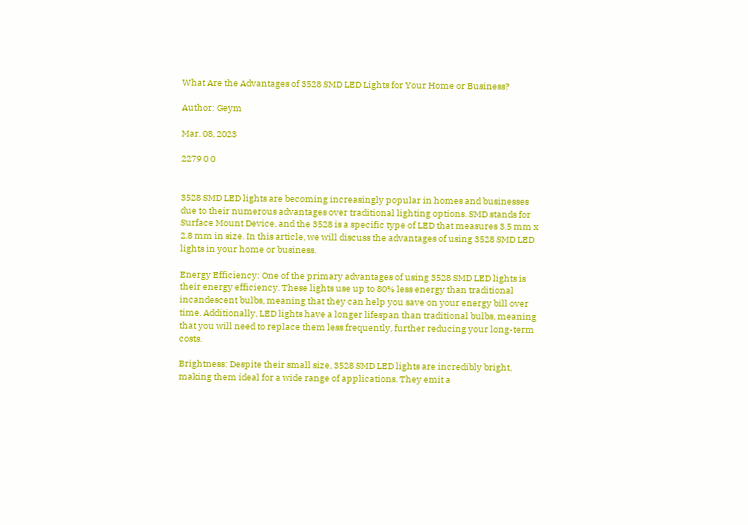What Are the Advantages of 3528 SMD LED Lights for Your Home or Business?

Author: Geym

Mar. 08, 2023

2279 0 0


3528 SMD LED lights are becoming increasingly popular in homes and businesses due to their numerous advantages over traditional lighting options. SMD stands for Surface Mount Device, and the 3528 is a specific type of LED that measures 3.5 mm x 2.8 mm in size. In this article, we will discuss the advantages of using 3528 SMD LED lights in your home or business.

Energy Efficiency: One of the primary advantages of using 3528 SMD LED lights is their energy efficiency. These lights use up to 80% less energy than traditional incandescent bulbs, meaning that they can help you save on your energy bill over time. Additionally, LED lights have a longer lifespan than traditional bulbs, meaning that you will need to replace them less frequently, further reducing your long-term costs.

Brightness: Despite their small size, 3528 SMD LED lights are incredibly bright, making them ideal for a wide range of applications. They emit a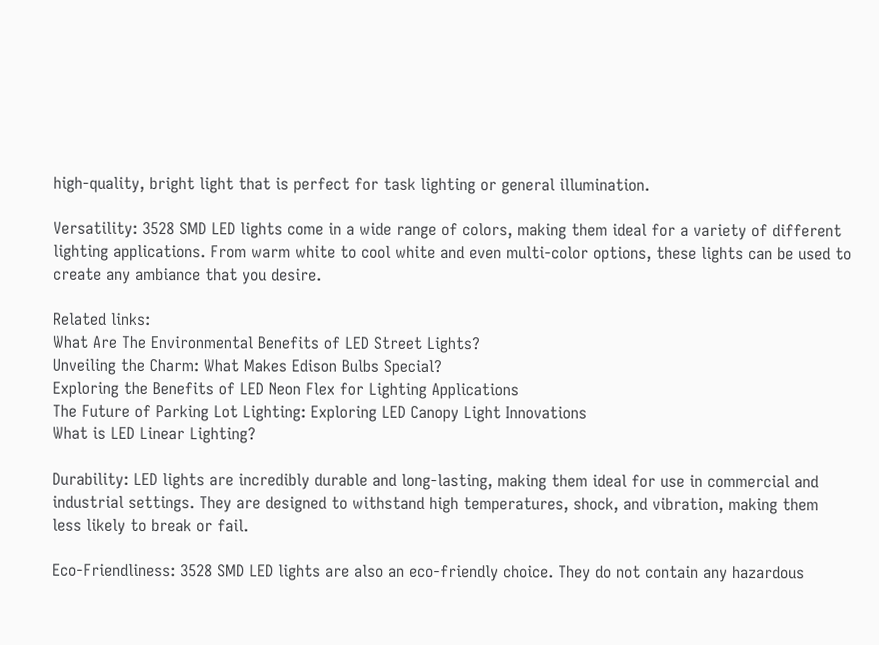high-quality, bright light that is perfect for task lighting or general illumination.

Versatility: 3528 SMD LED lights come in a wide range of colors, making them ideal for a variety of different lighting applications. From warm white to cool white and even multi-color options, these lights can be used to create any ambiance that you desire.

Related links:
What Are The Environmental Benefits of LED Street Lights?
Unveiling the Charm: What Makes Edison Bulbs Special?
Exploring the Benefits of LED Neon Flex for Lighting Applications
The Future of Parking Lot Lighting: Exploring LED Canopy Light Innovations
What is LED Linear Lighting?

Durability: LED lights are incredibly durable and long-lasting, making them ideal for use in commercial and industrial settings. They are designed to withstand high temperatures, shock, and vibration, making them less likely to break or fail.

Eco-Friendliness: 3528 SMD LED lights are also an eco-friendly choice. They do not contain any hazardous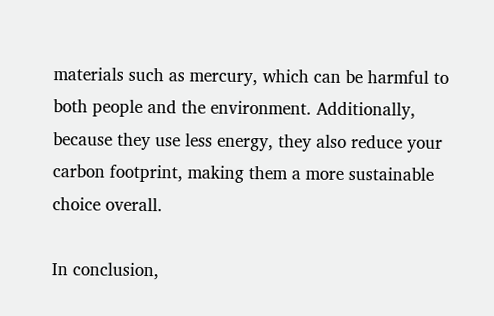materials such as mercury, which can be harmful to both people and the environment. Additionally, because they use less energy, they also reduce your carbon footprint, making them a more sustainable choice overall.

In conclusion,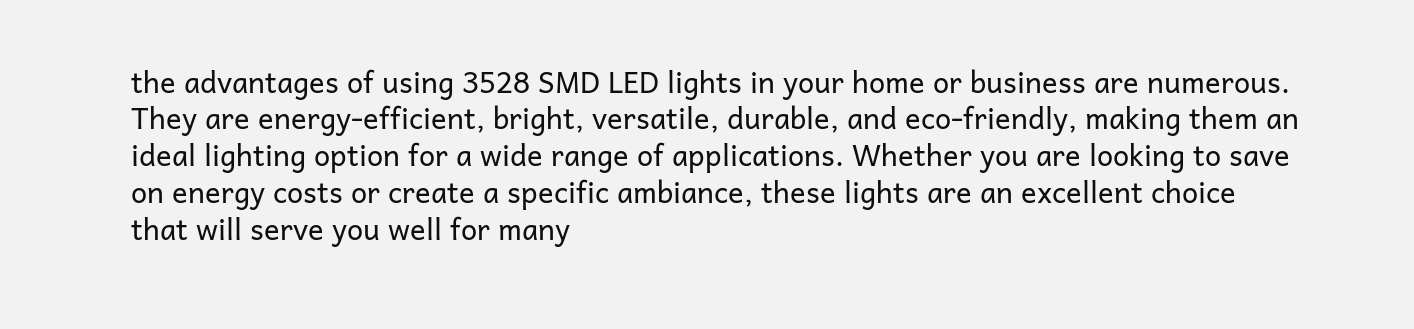the advantages of using 3528 SMD LED lights in your home or business are numerous. They are energy-efficient, bright, versatile, durable, and eco-friendly, making them an ideal lighting option for a wide range of applications. Whether you are looking to save on energy costs or create a specific ambiance, these lights are an excellent choice that will serve you well for many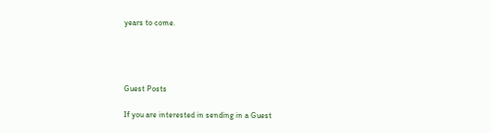years to come.




Guest Posts

If you are interested in sending in a Guest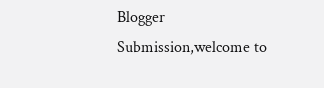Blogger Submission,welcome to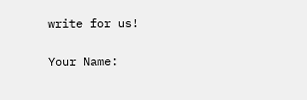write for us!

Your Name: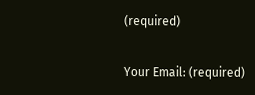(required)

Your Email: (required)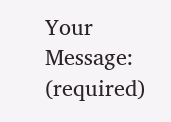Your Message: (required)